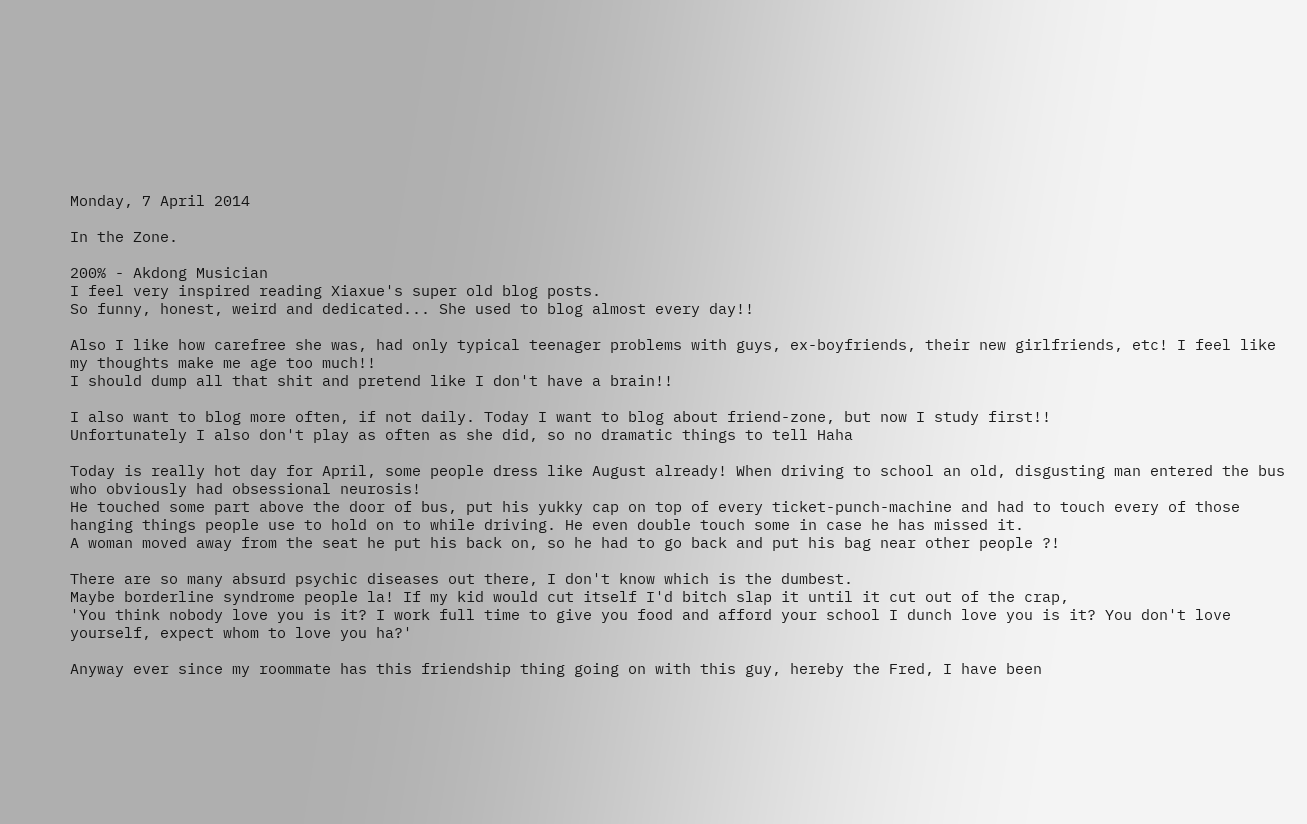Monday, 7 April 2014

In the Zone.

200% - Akdong Musician
I feel very inspired reading Xiaxue's super old blog posts.
So funny, honest, weird and dedicated... She used to blog almost every day!!

Also I like how carefree she was, had only typical teenager problems with guys, ex-boyfriends, their new girlfriends, etc! I feel like my thoughts make me age too much!!
I should dump all that shit and pretend like I don't have a brain!!

I also want to blog more often, if not daily. Today I want to blog about friend-zone, but now I study first!!
Unfortunately I also don't play as often as she did, so no dramatic things to tell Haha

Today is really hot day for April, some people dress like August already! When driving to school an old, disgusting man entered the bus who obviously had obsessional neurosis!
He touched some part above the door of bus, put his yukky cap on top of every ticket-punch-machine and had to touch every of those hanging things people use to hold on to while driving. He even double touch some in case he has missed it.
A woman moved away from the seat he put his back on, so he had to go back and put his bag near other people ?!

There are so many absurd psychic diseases out there, I don't know which is the dumbest.
Maybe borderline syndrome people la! If my kid would cut itself I'd bitch slap it until it cut out of the crap,
'You think nobody love you is it? I work full time to give you food and afford your school I dunch love you is it? You don't love yourself, expect whom to love you ha?'

Anyway ever since my roommate has this friendship thing going on with this guy, hereby the Fred, I have been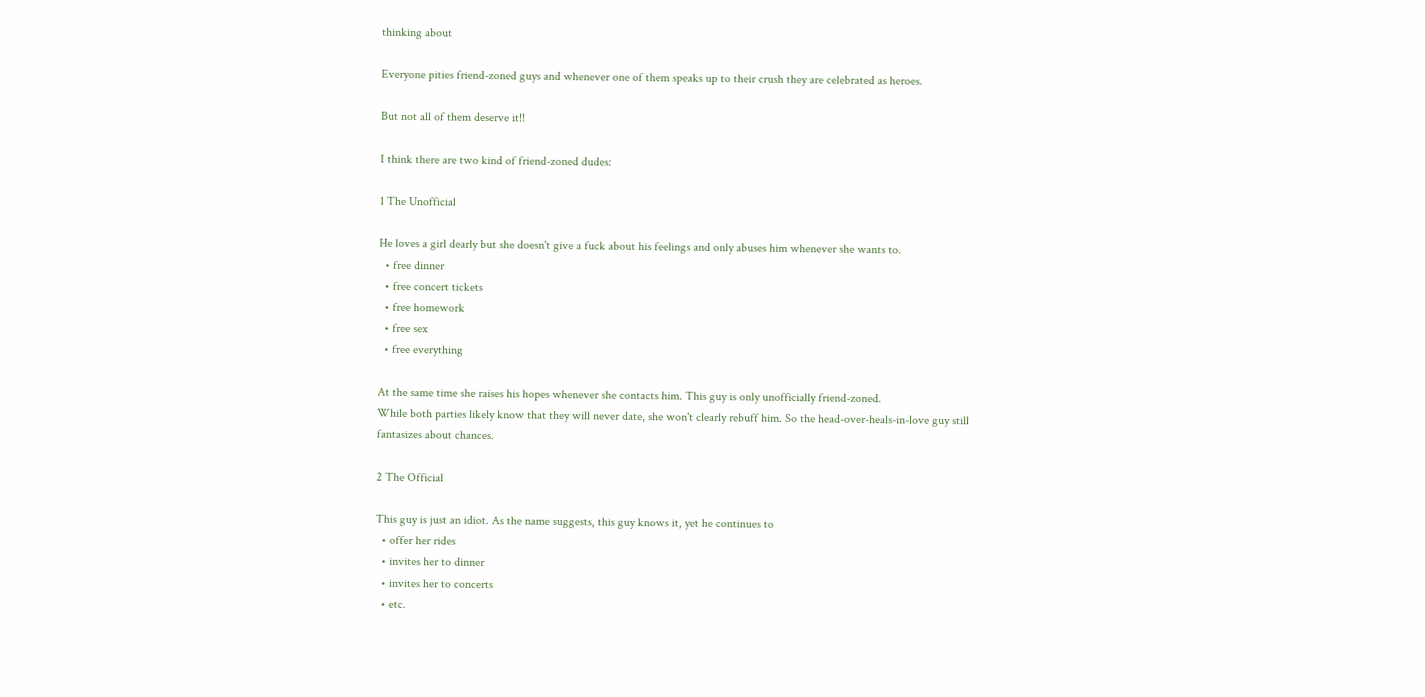thinking about

Everyone pities friend-zoned guys and whenever one of them speaks up to their crush they are celebrated as heroes.

But not all of them deserve it!!

I think there are two kind of friend-zoned dudes:

1 The Unofficial

He loves a girl dearly but she doesn't give a fuck about his feelings and only abuses him whenever she wants to.
  • free dinner
  • free concert tickets
  • free homework
  • free sex
  • free everything

At the same time she raises his hopes whenever she contacts him. This guy is only unofficially friend-zoned.
While both parties likely know that they will never date, she won't clearly rebuff him. So the head-over-heals-in-love guy still fantasizes about chances.

2 The Official

This guy is just an idiot. As the name suggests, this guy knows it, yet he continues to
  • offer her rides
  • invites her to dinner
  • invites her to concerts
  • etc.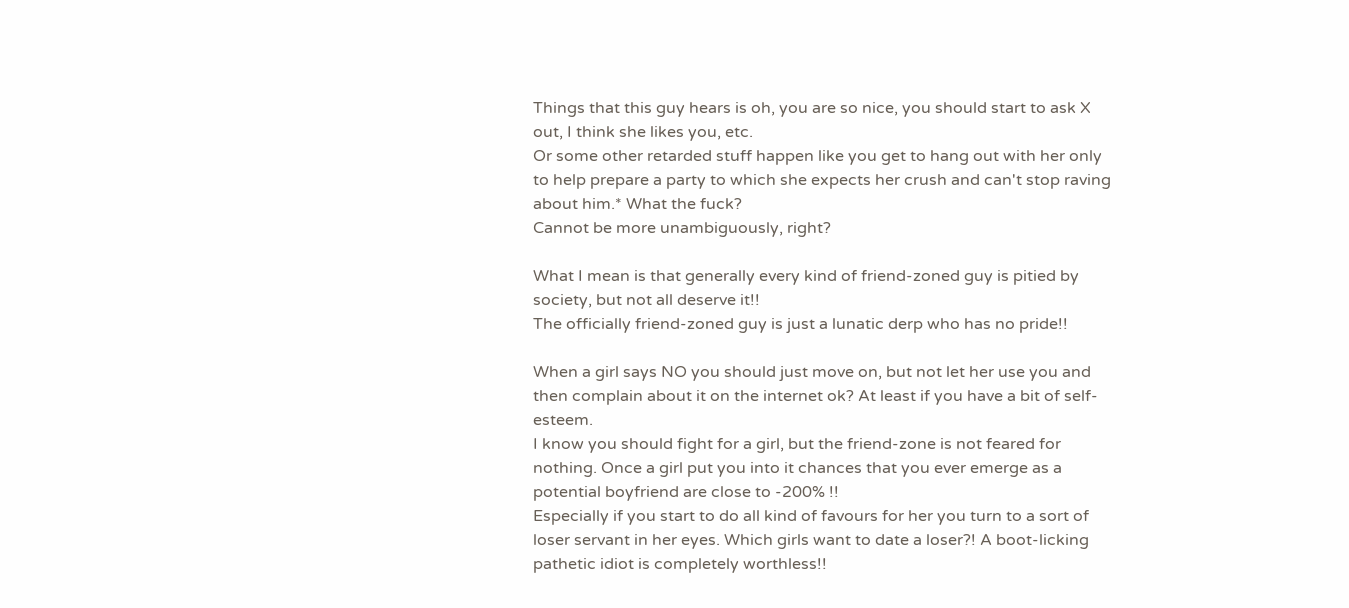Things that this guy hears is oh, you are so nice, you should start to ask X out, I think she likes you, etc.
Or some other retarded stuff happen like you get to hang out with her only to help prepare a party to which she expects her crush and can't stop raving about him.* What the fuck?
Cannot be more unambiguously, right?

What I mean is that generally every kind of friend-zoned guy is pitied by society, but not all deserve it!!
The officially friend-zoned guy is just a lunatic derp who has no pride!!

When a girl says NO you should just move on, but not let her use you and then complain about it on the internet ok? At least if you have a bit of self-esteem.
I know you should fight for a girl, but the friend-zone is not feared for nothing. Once a girl put you into it chances that you ever emerge as a potential boyfriend are close to -200% !!
Especially if you start to do all kind of favours for her you turn to a sort of loser servant in her eyes. Which girls want to date a loser?! A boot-licking pathetic idiot is completely worthless!!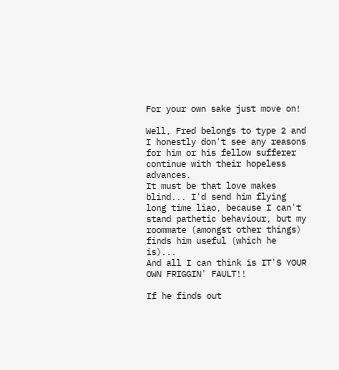For your own sake just move on!

Well, Fred belongs to type 2 and I honestly don't see any reasons for him or his fellow sufferer continue with their hopeless advances.
It must be that love makes blind... I'd send him flying long time liao, because I can't stand pathetic behaviour, but my roommate (amongst other things) finds him useful (which he is)...
And all I can think is IT'S YOUR OWN FRIGGIN' FAULT!!

If he finds out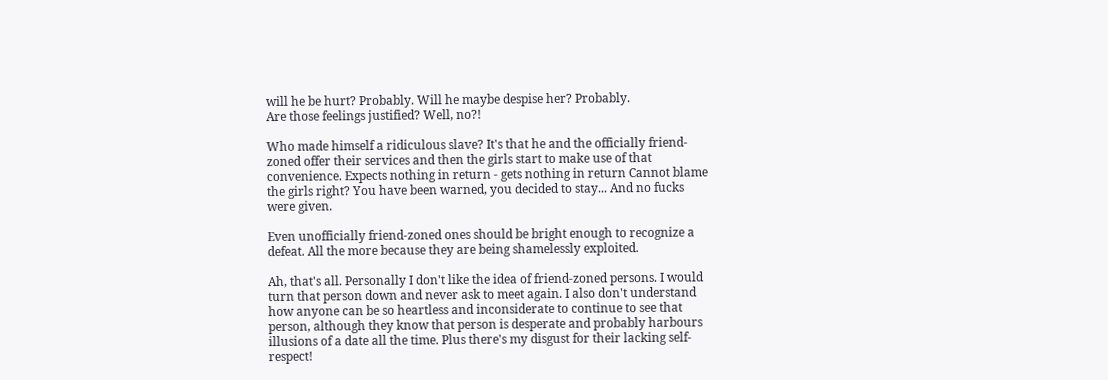will he be hurt? Probably. Will he maybe despise her? Probably.
Are those feelings justified? Well, no?!

Who made himself a ridiculous slave? It's that he and the officially friend-zoned offer their services and then the girls start to make use of that convenience. Expects nothing in return - gets nothing in return Cannot blame the girls right? You have been warned, you decided to stay... And no fucks were given.

Even unofficially friend-zoned ones should be bright enough to recognize a defeat. All the more because they are being shamelessly exploited.

Ah, that's all. Personally I don't like the idea of friend-zoned persons. I would turn that person down and never ask to meet again. I also don't understand how anyone can be so heartless and inconsiderate to continue to see that person, although they know that person is desperate and probably harbours illusions of a date all the time. Plus there's my disgust for their lacking self-respect!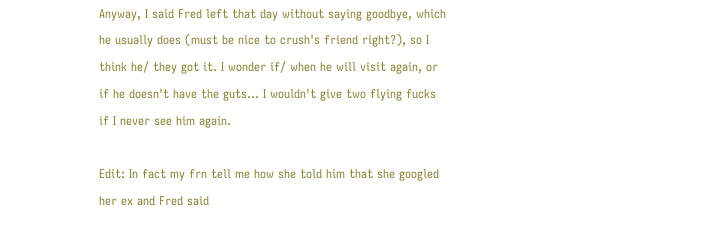Anyway, I said Fred left that day without saying goodbye, which he usually does (must be nice to crush's friend right?), so I think he/ they got it. I wonder if/ when he will visit again, or if he doesn't have the guts... I wouldn't give two flying fucks if I never see him again.

Edit: In fact my frn tell me how she told him that she googled her ex and Fred said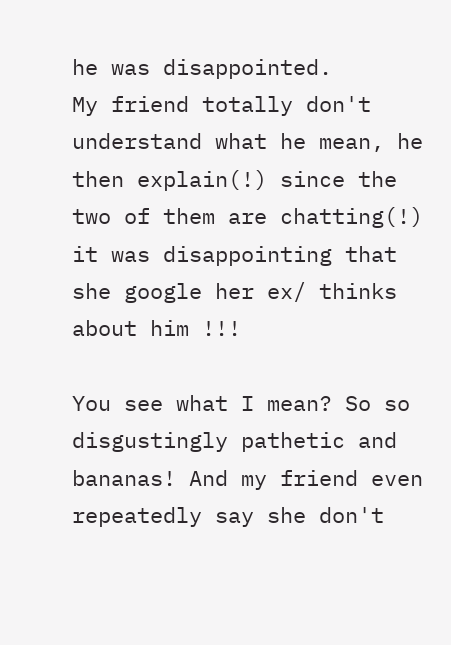he was disappointed.
My friend totally don't understand what he mean, he then explain(!) since the two of them are chatting(!) it was disappointing that she google her ex/ thinks about him !!!

You see what I mean? So so disgustingly pathetic and bananas! And my friend even repeatedly say she don't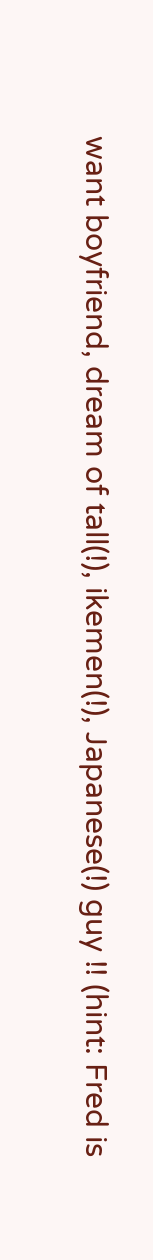want boyfriend, dream of tall(!), ikemen(!), Japanese(!) guy !! (hint: Fred is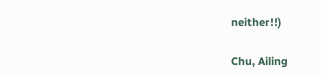neither!!)

Chu, Ailing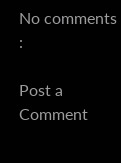No comments :

Post a Comment